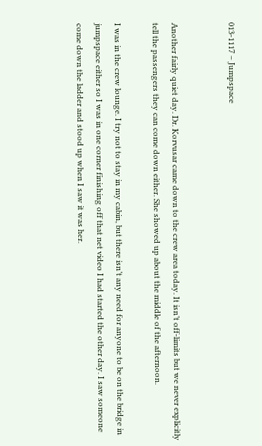013-1117 – Jumpspace


Another fairly quiet day. Dr. Korvusar came down to the crew area today. It isn’t off-limits but we never explicitly tell the passengers they can come down either. She showed up about the middle of the afternoon.

I was in the crew lounge. I try not to stay in my cabin, but there isn’t any need for anyone to be on the bridge in jumpspace either so I was in one corner finishing off that net video I had started the other day. I saw someone come down the ladder and stood up when I saw it was her.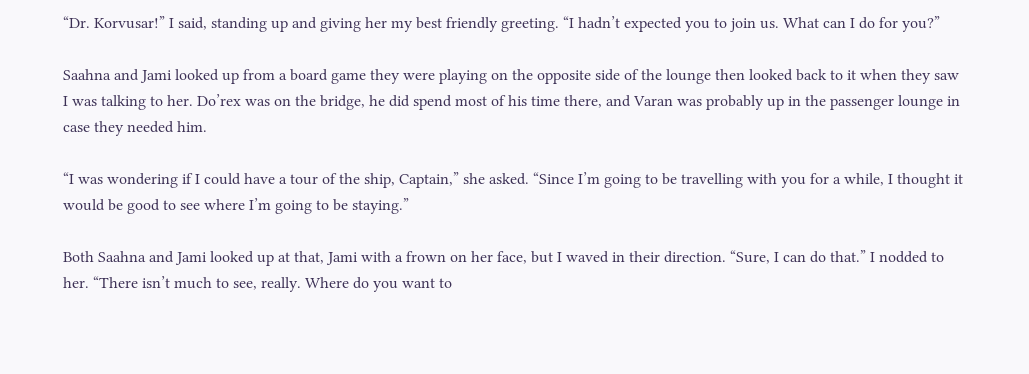“Dr. Korvusar!” I said, standing up and giving her my best friendly greeting. “I hadn’t expected you to join us. What can I do for you?”

Saahna and Jami looked up from a board game they were playing on the opposite side of the lounge then looked back to it when they saw I was talking to her. Do’rex was on the bridge, he did spend most of his time there, and Varan was probably up in the passenger lounge in case they needed him.

“I was wondering if I could have a tour of the ship, Captain,” she asked. “Since I’m going to be travelling with you for a while, I thought it would be good to see where I’m going to be staying.”

Both Saahna and Jami looked up at that, Jami with a frown on her face, but I waved in their direction. “Sure, I can do that.” I nodded to her. “There isn’t much to see, really. Where do you want to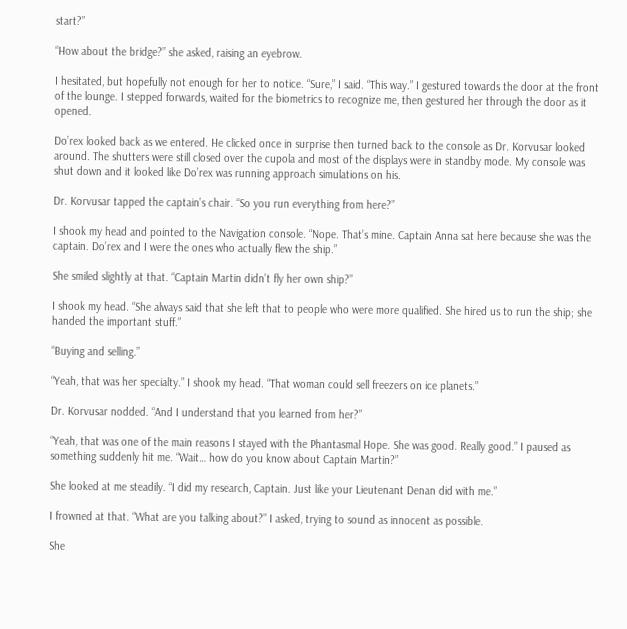start?”

“How about the bridge?” she asked, raising an eyebrow.

I hesitated, but hopefully not enough for her to notice. “Sure,” I said. “This way.” I gestured towards the door at the front of the lounge. I stepped forwards, waited for the biometrics to recognize me, then gestured her through the door as it opened.

Do’rex looked back as we entered. He clicked once in surprise then turned back to the console as Dr. Korvusar looked around. The shutters were still closed over the cupola and most of the displays were in standby mode. My console was shut down and it looked like Do’rex was running approach simulations on his.

Dr. Korvusar tapped the captain’s chair. “So you run everything from here?”

I shook my head and pointed to the Navigation console. “Nope. That’s mine. Captain Anna sat here because she was the captain. Do’rex and I were the ones who actually flew the ship.”

She smiled slightly at that. “Captain Martin didn’t fly her own ship?”

I shook my head. “She always said that she left that to people who were more qualified. She hired us to run the ship; she handed the important stuff.”

“Buying and selling.”

“Yeah, that was her specialty.” I shook my head. “That woman could sell freezers on ice planets.”

Dr. Korvusar nodded. “And I understand that you learned from her?”

“Yeah, that was one of the main reasons I stayed with the Phantasmal Hope. She was good. Really good.” I paused as something suddenly hit me. “Wait… how do you know about Captain Martin?”

She looked at me steadily. “I did my research, Captain. Just like your Lieutenant Denan did with me.”

I frowned at that. “What are you talking about?” I asked, trying to sound as innocent as possible.

She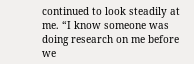continued to look steadily at me. “I know someone was doing research on me before we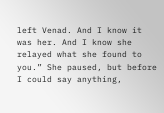left Venad. And I know it was her. And I know she relayed what she found to you.” She paused, but before I could say anything,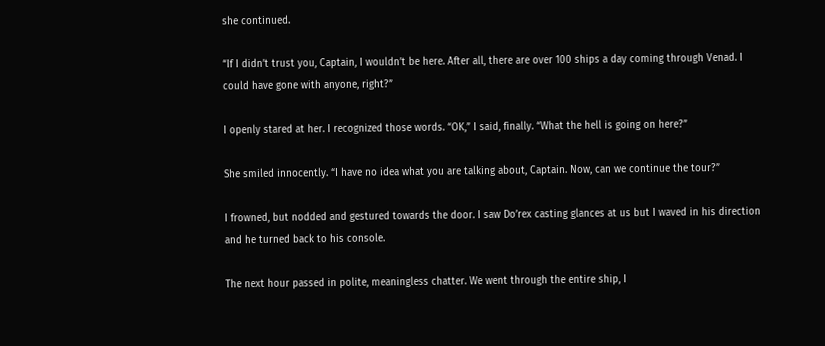she continued.

“If I didn’t trust you, Captain, I wouldn’t be here. After all, there are over 100 ships a day coming through Venad. I could have gone with anyone, right?”

I openly stared at her. I recognized those words. “OK,” I said, finally. “What the hell is going on here?”

She smiled innocently. “I have no idea what you are talking about, Captain. Now, can we continue the tour?”

I frowned, but nodded and gestured towards the door. I saw Do’rex casting glances at us but I waved in his direction and he turned back to his console.

The next hour passed in polite, meaningless chatter. We went through the entire ship, I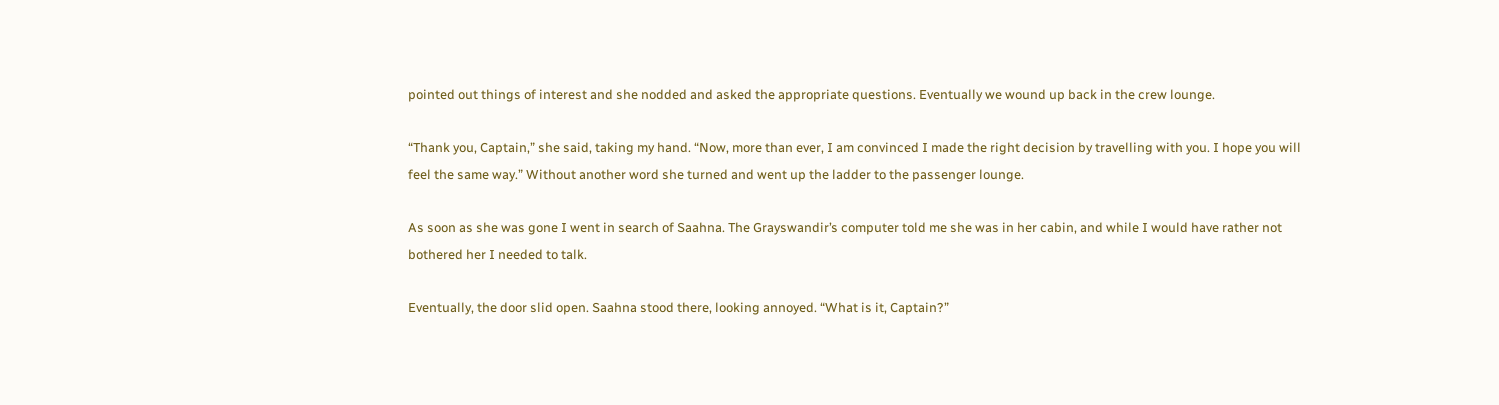pointed out things of interest and she nodded and asked the appropriate questions. Eventually we wound up back in the crew lounge.

“Thank you, Captain,” she said, taking my hand. “Now, more than ever, I am convinced I made the right decision by travelling with you. I hope you will feel the same way.” Without another word she turned and went up the ladder to the passenger lounge.

As soon as she was gone I went in search of Saahna. The Grayswandir’s computer told me she was in her cabin, and while I would have rather not bothered her I needed to talk.

Eventually, the door slid open. Saahna stood there, looking annoyed. “What is it, Captain?”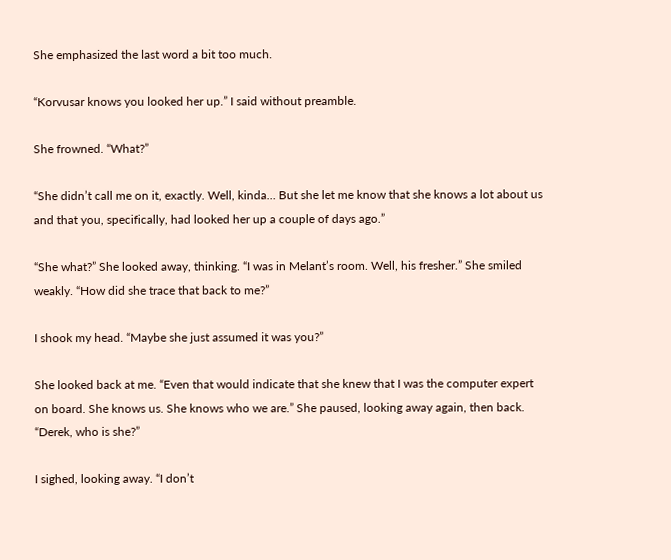She emphasized the last word a bit too much.

“Korvusar knows you looked her up.” I said without preamble.

She frowned. “What?”

“She didn’t call me on it, exactly. Well, kinda… But she let me know that she knows a lot about us and that you, specifically, had looked her up a couple of days ago.”

“She what?” She looked away, thinking. “I was in Melant’s room. Well, his fresher.” She smiled weakly. “How did she trace that back to me?”

I shook my head. “Maybe she just assumed it was you?”

She looked back at me. “Even that would indicate that she knew that I was the computer expert on board. She knows us. She knows who we are.” She paused, looking away again, then back. “Derek, who is she?”

I sighed, looking away. “I don’t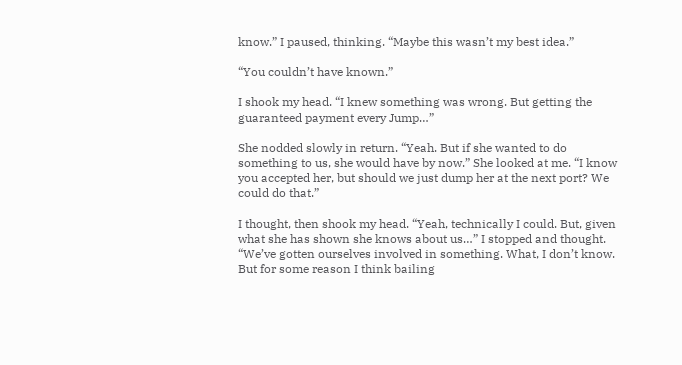know.” I paused, thinking. “Maybe this wasn’t my best idea.”

“You couldn’t have known.”

I shook my head. “I knew something was wrong. But getting the guaranteed payment every Jump…”

She nodded slowly in return. “Yeah. But if she wanted to do something to us, she would have by now.” She looked at me. “I know you accepted her, but should we just dump her at the next port? We could do that.”

I thought, then shook my head. “Yeah, technically I could. But, given what she has shown she knows about us…” I stopped and thought. “We’ve gotten ourselves involved in something. What, I don’t know. But for some reason I think bailing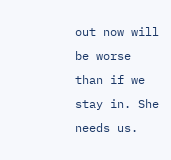out now will be worse than if we stay in. She needs us.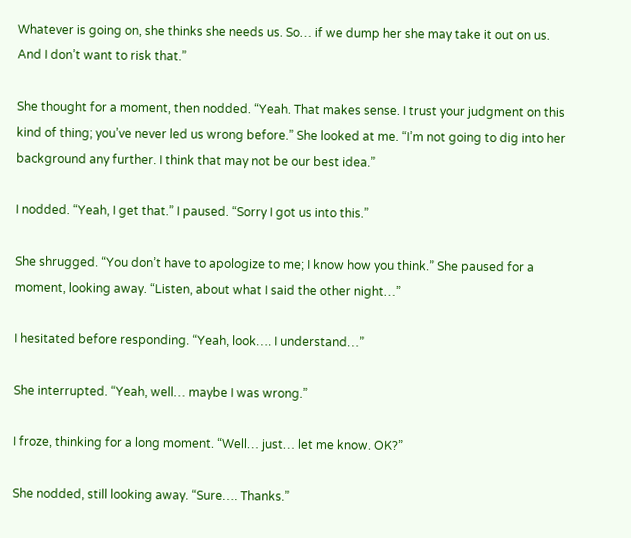Whatever is going on, she thinks she needs us. So… if we dump her she may take it out on us. And I don’t want to risk that.”

She thought for a moment, then nodded. “Yeah. That makes sense. I trust your judgment on this kind of thing; you’ve never led us wrong before.” She looked at me. “I’m not going to dig into her background any further. I think that may not be our best idea.”

I nodded. “Yeah, I get that.” I paused. “Sorry I got us into this.”

She shrugged. “You don’t have to apologize to me; I know how you think.” She paused for a moment, looking away. “Listen, about what I said the other night…”

I hesitated before responding. “Yeah, look…. I understand…”

She interrupted. “Yeah, well… maybe I was wrong.”

I froze, thinking for a long moment. “Well… just… let me know. OK?”

She nodded, still looking away. “Sure…. Thanks.”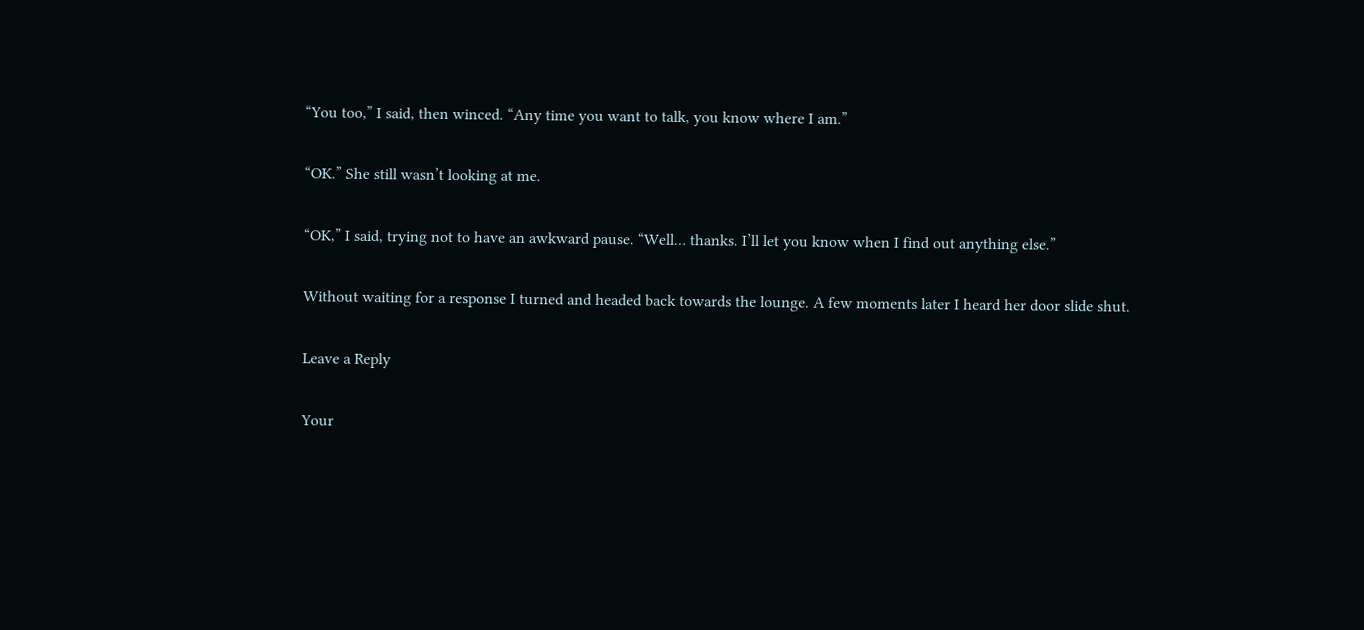“You too,” I said, then winced. “Any time you want to talk, you know where I am.”

“OK.” She still wasn’t looking at me.

“OK,” I said, trying not to have an awkward pause. “Well… thanks. I’ll let you know when I find out anything else.”

Without waiting for a response I turned and headed back towards the lounge. A few moments later I heard her door slide shut.

Leave a Reply

Your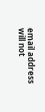email address will not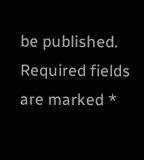be published. Required fields are marked *